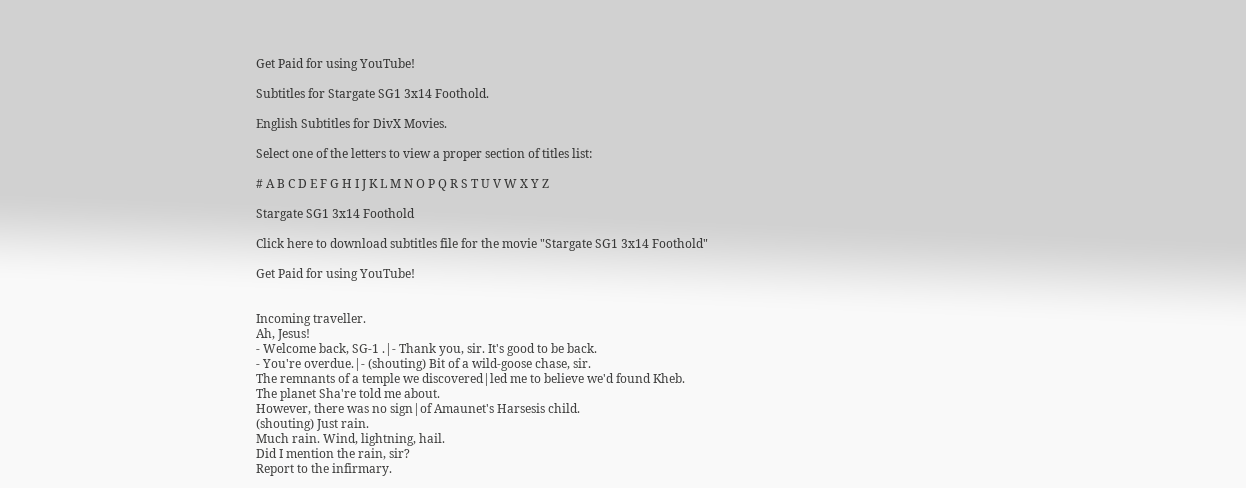Get Paid for using YouTube!

Subtitles for Stargate SG1 3x14 Foothold.

English Subtitles for DivX Movies.

Select one of the letters to view a proper section of titles list:

# A B C D E F G H I J K L M N O P Q R S T U V W X Y Z

Stargate SG1 3x14 Foothold

Click here to download subtitles file for the movie "Stargate SG1 3x14 Foothold"

Get Paid for using YouTube!


Incoming traveller.
Ah, Jesus!
- Welcome back, SG-1 .|- Thank you, sir. It's good to be back.
- You're overdue.|- (shouting) Bit of a wild-goose chase, sir.
The remnants of a temple we discovered|led me to believe we'd found Kheb.
The planet Sha're told me about.
However, there was no sign|of Amaunet's Harsesis child.
(shouting) Just rain.
Much rain. Wind, lightning, hail.
Did I mention the rain, sir?
Report to the infirmary.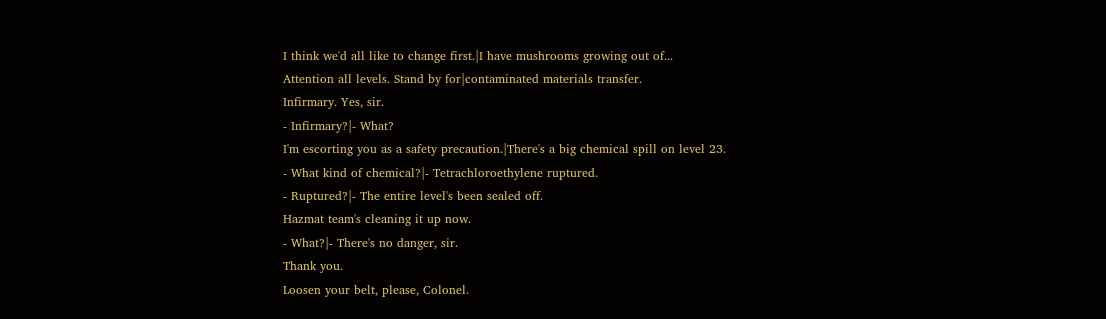I think we'd all like to change first.|I have mushrooms growing out of...
Attention all levels. Stand by for|contaminated materials transfer.
Infirmary. Yes, sir.
- Infirmary?|- What?
I'm escorting you as a safety precaution.|There's a big chemical spill on level 23.
- What kind of chemical?|- Tetrachloroethylene ruptured.
- Ruptured?|- The entire level's been sealed off.
Hazmat team's cleaning it up now.
- What?|- There's no danger, sir.
Thank you.
Loosen your belt, please, Colonel.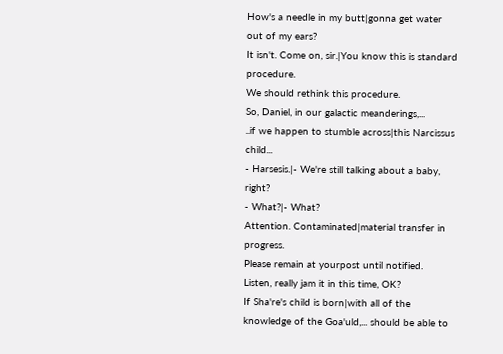How's a needle in my butt|gonna get water out of my ears?
It isn't. Come on, sir.|You know this is standard procedure.
We should rethink this procedure.
So, Daniel, in our galactic meanderings,...
..if we happen to stumble across|this Narcissus child...
- Harsesis.|- We're still talking about a baby, right?
- What?|- What?
Attention. Contaminated|material transfer in progress.
Please remain at yourpost until notified.
Listen, really jam it in this time, OK?
If Sha're's child is born|with all of the knowledge of the Goa'uld,... should be able to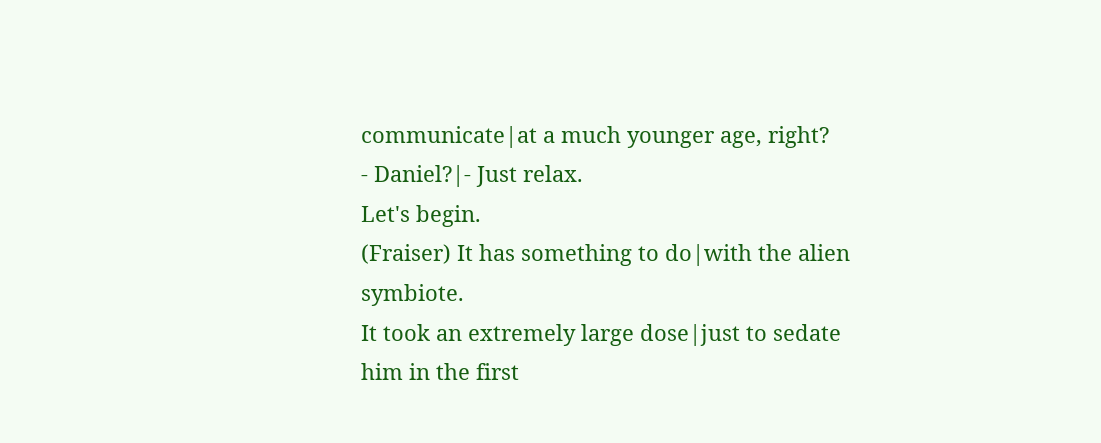communicate|at a much younger age, right?
- Daniel?|- Just relax.
Let's begin.
(Fraiser) It has something to do|with the alien symbiote.
It took an extremely large dose|just to sedate him in the first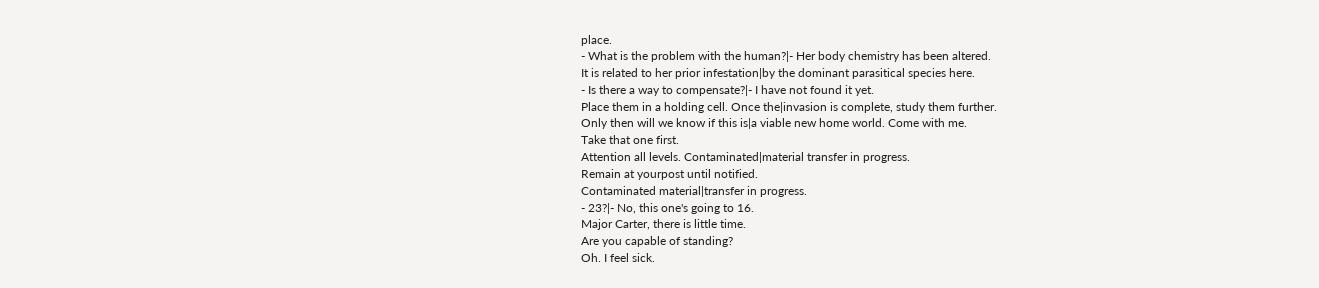place.
- What is the problem with the human?|- Her body chemistry has been altered.
It is related to her prior infestation|by the dominant parasitical species here.
- Is there a way to compensate?|- I have not found it yet.
Place them in a holding cell. Once the|invasion is complete, study them further.
Only then will we know if this is|a viable new home world. Come with me.
Take that one first.
Attention all levels. Contaminated|material transfer in progress.
Remain at yourpost until notified.
Contaminated material|transfer in progress.
- 23?|- No, this one's going to 16.
Major Carter, there is little time.
Are you capable of standing?
Oh. I feel sick.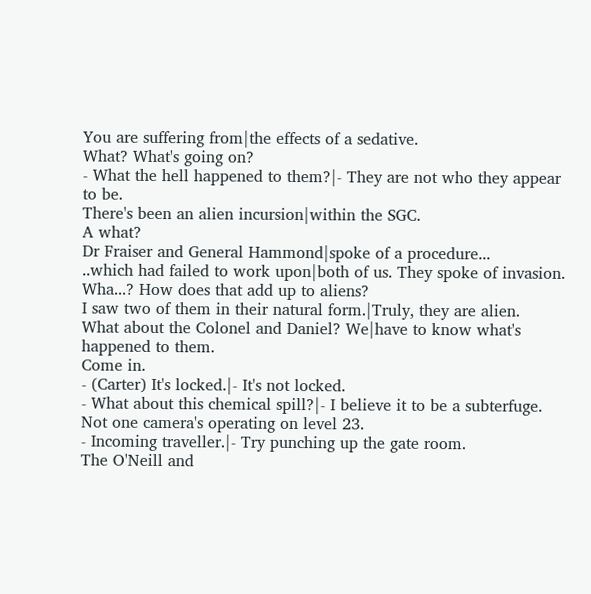You are suffering from|the effects of a sedative.
What? What's going on?
- What the hell happened to them?|- They are not who they appear to be.
There's been an alien incursion|within the SGC.
A what?
Dr Fraiser and General Hammond|spoke of a procedure...
..which had failed to work upon|both of us. They spoke of invasion.
Wha...? How does that add up to aliens?
I saw two of them in their natural form.|Truly, they are alien.
What about the Colonel and Daniel? We|have to know what's happened to them.
Come in.
- (Carter) It's locked.|- It's not locked.
- What about this chemical spill?|- I believe it to be a subterfuge.
Not one camera's operating on level 23.
- Incoming traveller.|- Try punching up the gate room.
The O'Neill and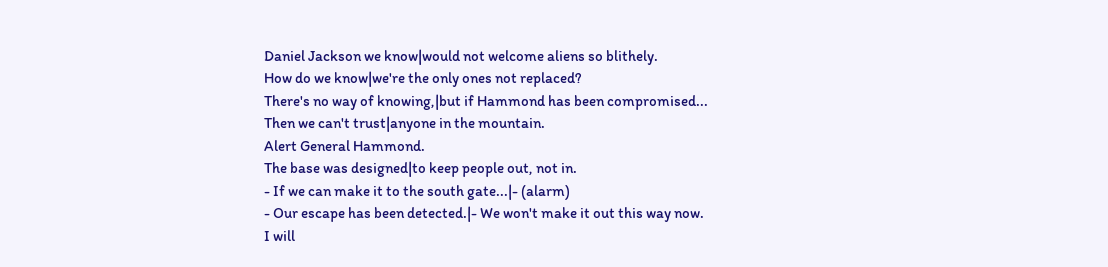Daniel Jackson we know|would not welcome aliens so blithely.
How do we know|we're the only ones not replaced?
There's no way of knowing,|but if Hammond has been compromised...
Then we can't trust|anyone in the mountain.
Alert General Hammond.
The base was designed|to keep people out, not in.
- If we can make it to the south gate...|- (alarm)
- Our escape has been detected.|- We won't make it out this way now.
I will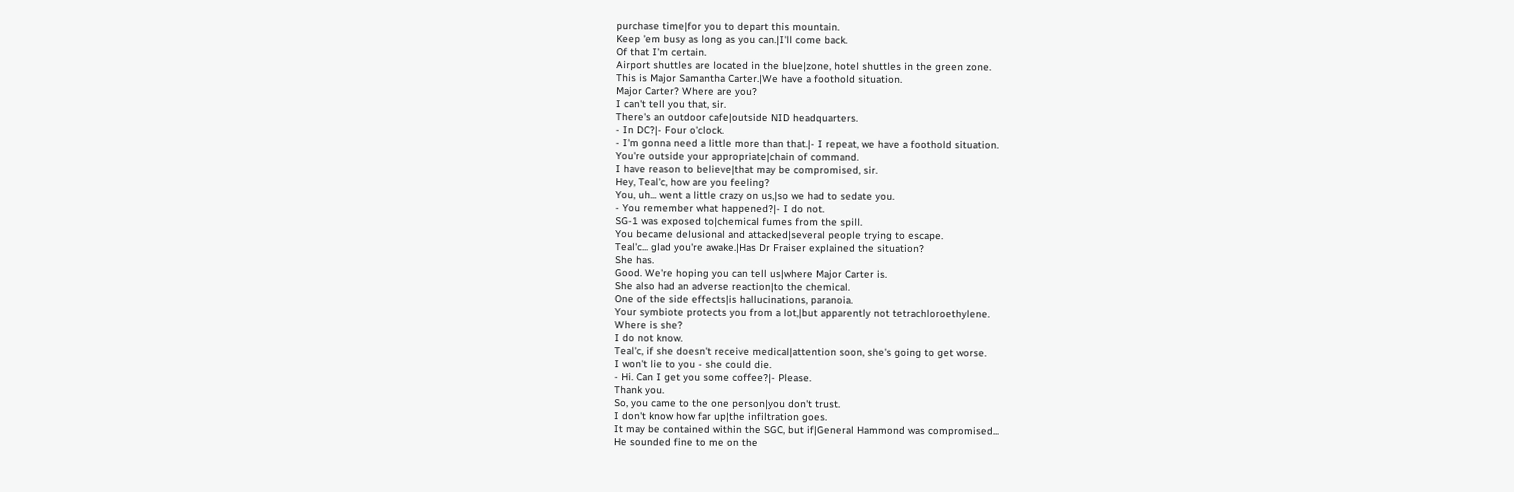purchase time|for you to depart this mountain.
Keep 'em busy as long as you can.|I'll come back.
Of that I'm certain.
Airport shuttles are located in the blue|zone, hotel shuttles in the green zone.
This is Major Samantha Carter.|We have a foothold situation.
Major Carter? Where are you?
I can't tell you that, sir.
There's an outdoor cafe|outside NID headquarters.
- In DC?|- Four o'clock.
- I'm gonna need a little more than that.|- I repeat, we have a foothold situation.
You're outside your appropriate|chain of command.
I have reason to believe|that may be compromised, sir.
Hey, Teal'c, how are you feeling?
You, uh... went a little crazy on us,|so we had to sedate you.
- You remember what happened?|- I do not.
SG-1 was exposed to|chemical fumes from the spill.
You became delusional and attacked|several people trying to escape.
Teal'c... glad you're awake.|Has Dr Fraiser explained the situation?
She has.
Good. We're hoping you can tell us|where Major Carter is.
She also had an adverse reaction|to the chemical.
One of the side effects|is hallucinations, paranoia.
Your symbiote protects you from a lot,|but apparently not tetrachloroethylene.
Where is she?
I do not know.
Teal'c, if she doesn't receive medical|attention soon, she's going to get worse.
I won't lie to you - she could die.
- Hi. Can I get you some coffee?|- Please.
Thank you.
So, you came to the one person|you don't trust.
I don't know how far up|the infiltration goes.
It may be contained within the SGC, but if|General Hammond was compromised...
He sounded fine to me on the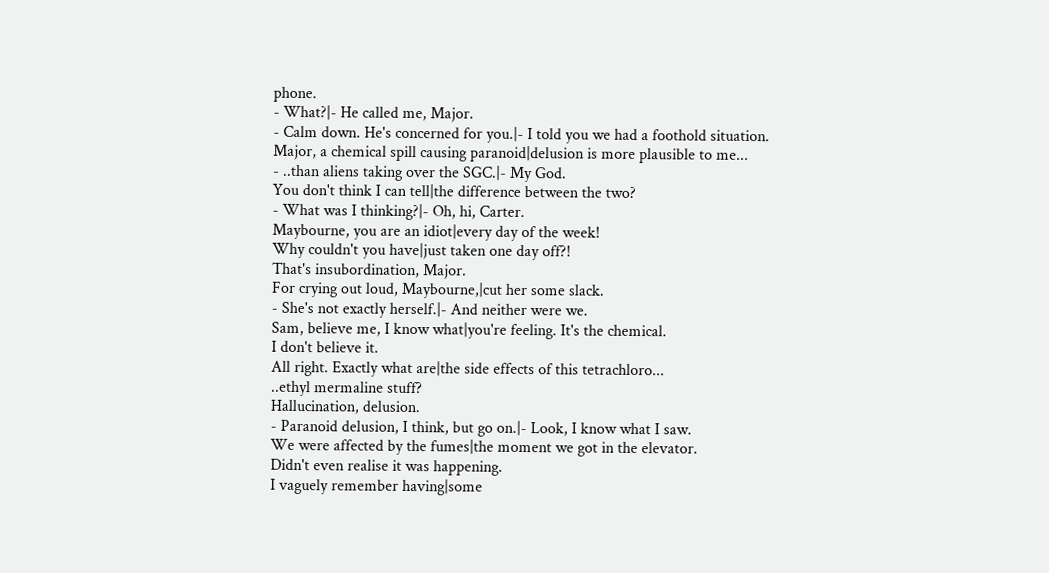phone.
- What?|- He called me, Major.
- Calm down. He's concerned for you.|- I told you we had a foothold situation.
Major, a chemical spill causing paranoid|delusion is more plausible to me...
- ..than aliens taking over the SGC.|- My God.
You don't think I can tell|the difference between the two?
- What was I thinking?|- Oh, hi, Carter.
Maybourne, you are an idiot|every day of the week!
Why couldn't you have|just taken one day off?!
That's insubordination, Major.
For crying out loud, Maybourne,|cut her some slack.
- She's not exactly herself.|- And neither were we.
Sam, believe me, I know what|you're feeling. It's the chemical.
I don't believe it.
All right. Exactly what are|the side effects of this tetrachloro...
..ethyl mermaline stuff?
Hallucination, delusion.
- Paranoid delusion, I think, but go on.|- Look, I know what I saw.
We were affected by the fumes|the moment we got in the elevator.
Didn't even realise it was happening.
I vaguely remember having|some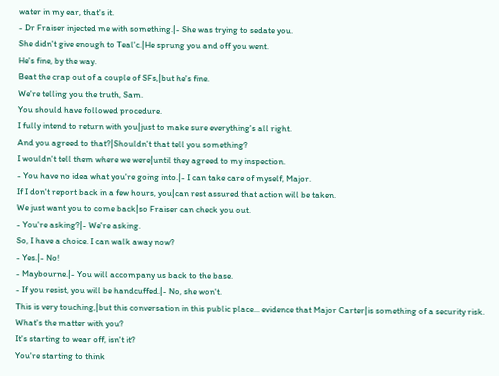water in my ear, that's it.
- Dr Fraiser injected me with something.|- She was trying to sedate you.
She didn't give enough to Teal'c.|He sprung you and off you went.
He's fine, by the way.
Beat the crap out of a couple of SFs,|but he's fine.
We're telling you the truth, Sam.
You should have followed procedure.
I fully intend to return with you|just to make sure everything's all right.
And you agreed to that?|Shouldn't that tell you something?
I wouldn't tell them where we were|until they agreed to my inspection.
- You have no idea what you're going into.|- I can take care of myself, Major.
If I don't report back in a few hours, you|can rest assured that action will be taken.
We just want you to come back|so Fraiser can check you out.
- You're asking?|- We're asking.
So, I have a choice. I can walk away now?
- Yes.|- No!
- Maybourne.|- You will accompany us back to the base.
- If you resist, you will be handcuffed.|- No, she won't.
This is very touching,|but this conversation in this public place... evidence that Major Carter|is something of a security risk.
What's the matter with you?
It's starting to wear off, isn't it?
You're starting to think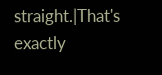straight.|That's exactly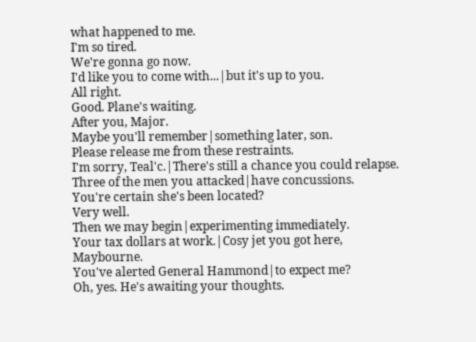what happened to me.
I'm so tired.
We're gonna go now.
I'd like you to come with...|but it's up to you.
All right.
Good. Plane's waiting.
After you, Major.
Maybe you'll remember|something later, son.
Please release me from these restraints.
I'm sorry, Teal'c.|There's still a chance you could relapse.
Three of the men you attacked|have concussions.
You're certain she's been located?
Very well.
Then we may begin|experimenting immediately.
Your tax dollars at work.|Cosy jet you got here, Maybourne.
You've alerted General Hammond|to expect me?
Oh, yes. He's awaiting your thoughts.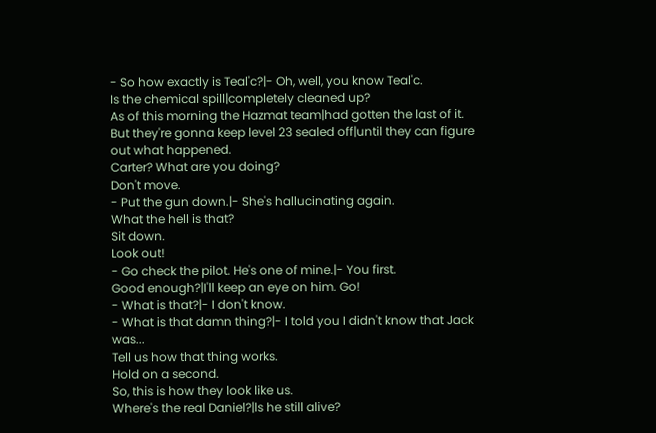- So how exactly is Teal'c?|- Oh, well, you know Teal'c.
Is the chemical spill|completely cleaned up?
As of this morning the Hazmat team|had gotten the last of it.
But they're gonna keep level 23 sealed off|until they can figure out what happened.
Carter? What are you doing?
Don't move.
- Put the gun down.|- She's hallucinating again.
What the hell is that?
Sit down.
Look out!
- Go check the pilot. He's one of mine.|- You first.
Good enough?|I'll keep an eye on him. Go!
- What is that?|- I don't know.
- What is that damn thing?|- I told you I didn't know that Jack was...
Tell us how that thing works.
Hold on a second.
So, this is how they look like us.
Where's the real Daniel?|ls he still alive?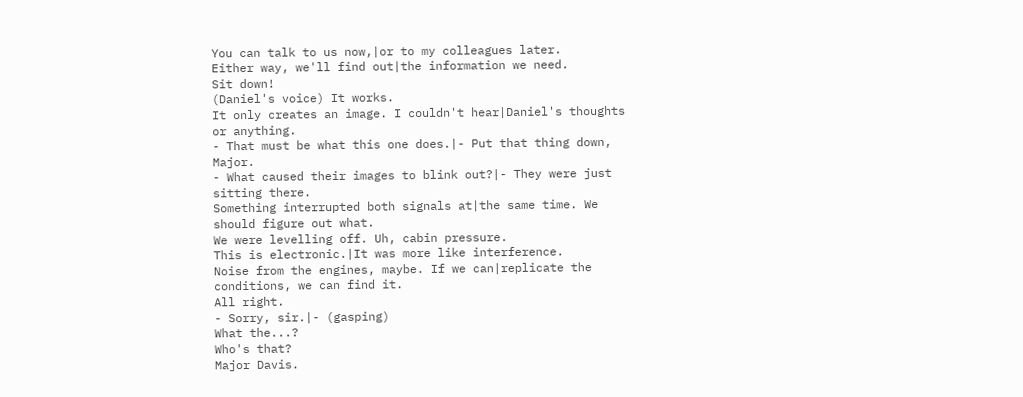You can talk to us now,|or to my colleagues later.
Either way, we'll find out|the information we need.
Sit down!
(Daniel's voice) It works.
It only creates an image. I couldn't hear|Daniel's thoughts or anything.
- That must be what this one does.|- Put that thing down, Major.
- What caused their images to blink out?|- They were just sitting there.
Something interrupted both signals at|the same time. We should figure out what.
We were levelling off. Uh, cabin pressure.
This is electronic.|It was more like interference.
Noise from the engines, maybe. If we can|replicate the conditions, we can find it.
All right.
- Sorry, sir.|- (gasping)
What the...?
Who's that?
Major Davis.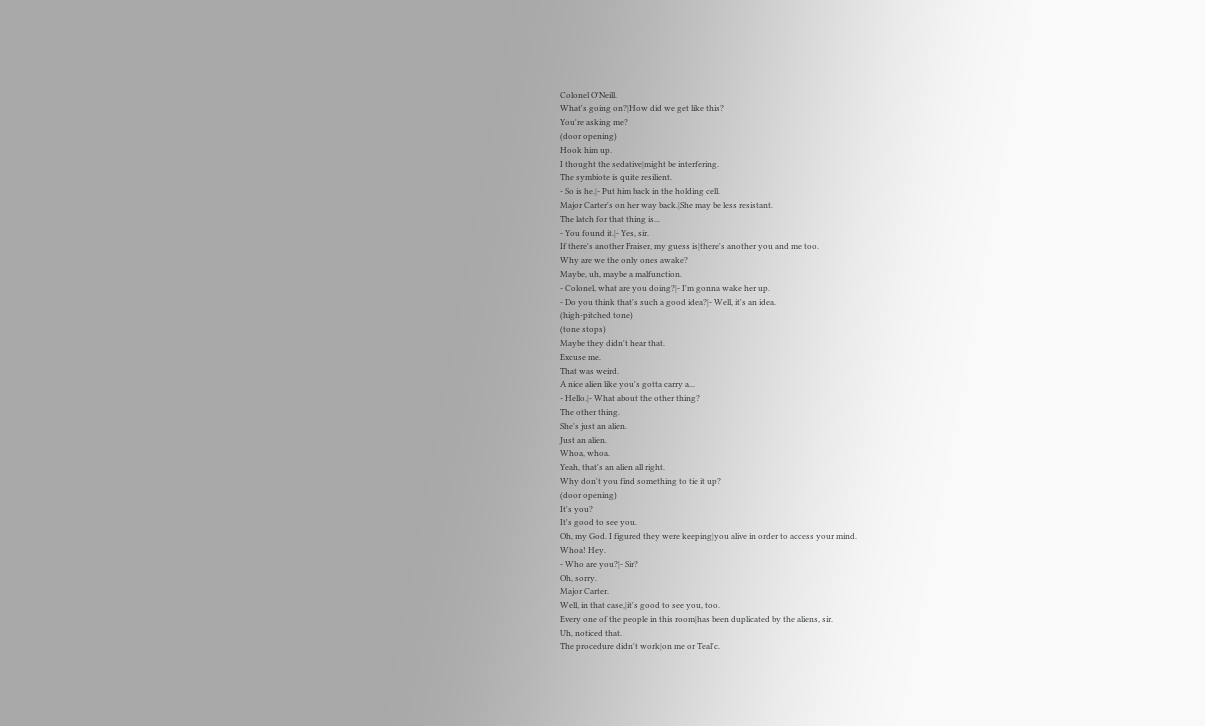Colonel O'Neill.
What's going on?|How did we get like this?
You're asking me?
(door opening)
Hook him up.
I thought the sedative|might be interfering.
The symbiote is quite resilient.
- So is he.|- Put him back in the holding cell.
Major Carter's on her way back.|She may be less resistant.
The latch for that thing is...
- You found it.|- Yes, sir.
If there's another Fraiser, my guess is|there's another you and me too.
Why are we the only ones awake?
Maybe, uh, maybe a malfunction.
- Colonel, what are you doing?|- I'm gonna wake her up.
- Do you think that's such a good idea?|- Well, it's an idea.
(high-pitched tone)
(tone stops)
Maybe they didn't hear that.
Excuse me.
That was weird.
A nice alien like you's gotta carry a...
- Hello.|- What about the other thing?
The other thing.
She's just an alien.
Just an alien.
Whoa, whoa.
Yeah, that's an alien all right.
Why don't you find something to tie it up?
(door opening)
It's you?
It's good to see you.
Oh, my God. I figured they were keeping|you alive in order to access your mind.
Whoa! Hey.
- Who are you?|- Sir?
Oh, sorry.
Major Carter.
Well, in that case,|it's good to see you, too.
Every one of the people in this room|has been duplicated by the aliens, sir.
Uh, noticed that.
The procedure didn't work|on me or Teal'c.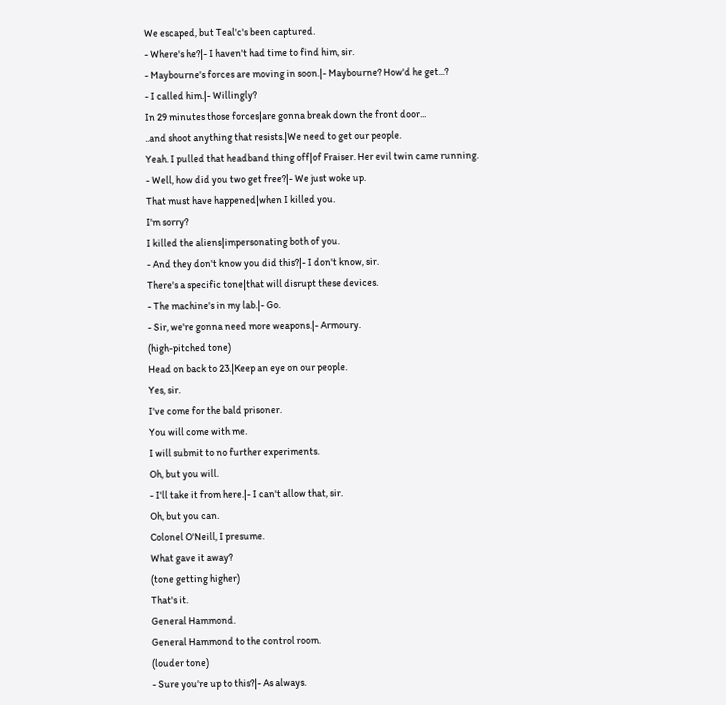We escaped, but Teal'c's been captured.
- Where's he?|- I haven't had time to find him, sir.
- Maybourne's forces are moving in soon.|- Maybourne? How'd he get...?
- I called him.|- Willingly?
In 29 minutes those forces|are gonna break down the front door...
..and shoot anything that resists.|We need to get our people.
Yeah. I pulled that headband thing off|of Fraiser. Her evil twin came running.
- Well, how did you two get free?|- We just woke up.
That must have happened|when I killed you.
I'm sorry?
I killed the aliens|impersonating both of you.
- And they don't know you did this?|- I don't know, sir.
There's a specific tone|that will disrupt these devices.
- The machine's in my lab.|- Go.
- Sir, we're gonna need more weapons.|- Armoury.
(high-pitched tone)
Head on back to 23.|Keep an eye on our people.
Yes, sir.
I've come for the bald prisoner.
You will come with me.
I will submit to no further experiments.
Oh, but you will.
- I'll take it from here.|- I can't allow that, sir.
Oh, but you can.
Colonel O'Neill, I presume.
What gave it away?
(tone getting higher)
That's it.
General Hammond.
General Hammond to the control room.
(louder tone)
- Sure you're up to this?|- As always.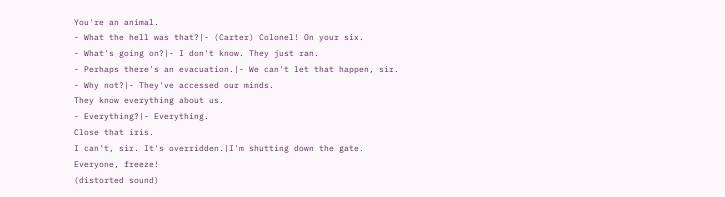You're an animal.
- What the hell was that?|- (Carter) Colonel! On your six.
- What's going on?|- I don't know. They just ran.
- Perhaps there's an evacuation.|- We can't let that happen, sir.
- Why not?|- They've accessed our minds.
They know everything about us.
- Everything?|- Everything.
Close that iris.
I can't, sir. It's overridden.|I'm shutting down the gate.
Everyone, freeze!
(distorted sound)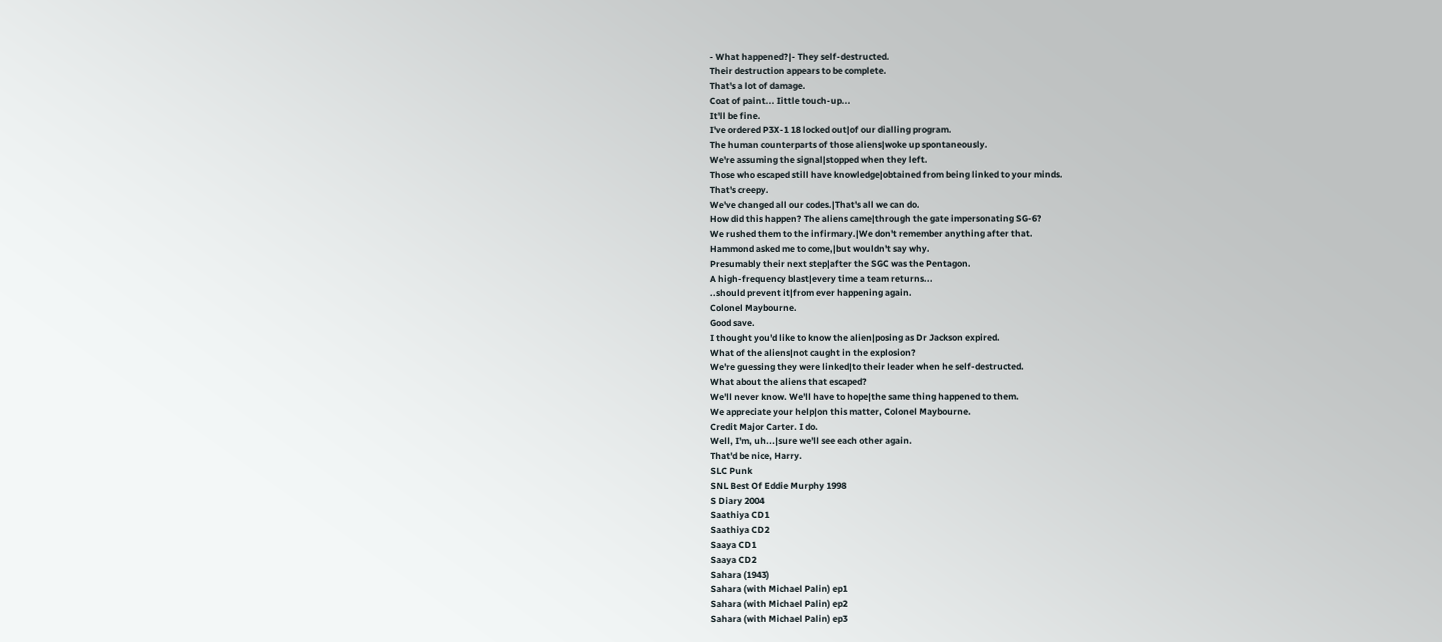- What happened?|- They self-destructed.
Their destruction appears to be complete.
That's a lot of damage.
Coat of paint... Iittle touch-up...
It'll be fine.
I've ordered P3X-1 18 locked out|of our dialling program.
The human counterparts of those aliens|woke up spontaneously.
We're assuming the signal|stopped when they left.
Those who escaped still have knowledge|obtained from being linked to your minds.
That's creepy.
We've changed all our codes.|That's all we can do.
How did this happen? The aliens came|through the gate impersonating SG-6?
We rushed them to the infirmary.|We don't remember anything after that.
Hammond asked me to come,|but wouldn't say why.
Presumably their next step|after the SGC was the Pentagon.
A high-frequency blast|every time a team returns...
..should prevent it|from ever happening again.
Colonel Maybourne.
Good save.
I thought you'd like to know the alien|posing as Dr Jackson expired.
What of the aliens|not caught in the explosion?
We're guessing they were linked|to their leader when he self-destructed.
What about the aliens that escaped?
We'll never know. We'll have to hope|the same thing happened to them.
We appreciate your help|on this matter, Colonel Maybourne.
Credit Major Carter. I do.
Well, I'm, uh...|sure we'll see each other again.
That'd be nice, Harry.
SLC Punk
SNL Best Of Eddie Murphy 1998
S Diary 2004
Saathiya CD1
Saathiya CD2
Saaya CD1
Saaya CD2
Sahara (1943)
Sahara (with Michael Palin) ep1
Sahara (with Michael Palin) ep2
Sahara (with Michael Palin) ep3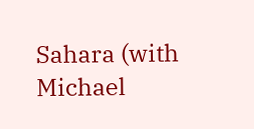Sahara (with Michael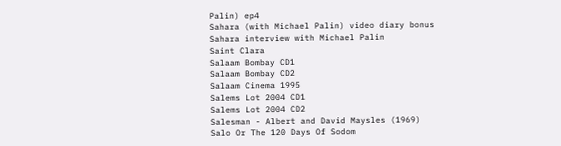Palin) ep4
Sahara (with Michael Palin) video diary bonus
Sahara interview with Michael Palin
Saint Clara
Salaam Bombay CD1
Salaam Bombay CD2
Salaam Cinema 1995
Salems Lot 2004 CD1
Salems Lot 2004 CD2
Salesman - Albert and David Maysles (1969)
Salo Or The 120 Days Of Sodom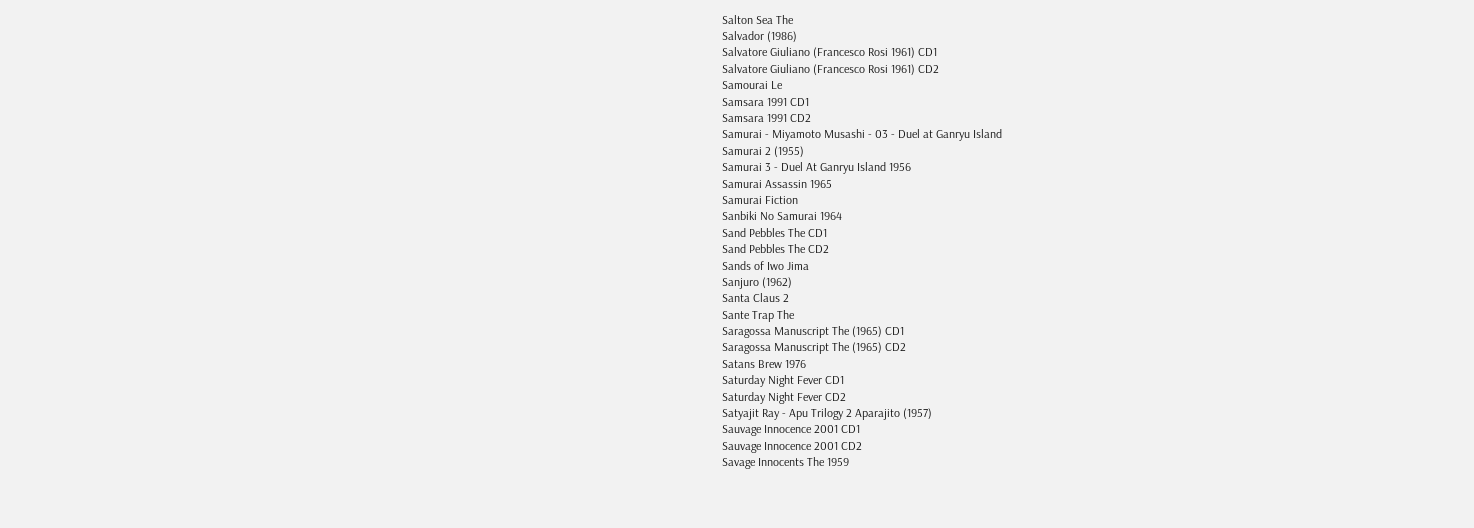Salton Sea The
Salvador (1986)
Salvatore Giuliano (Francesco Rosi 1961) CD1
Salvatore Giuliano (Francesco Rosi 1961) CD2
Samourai Le
Samsara 1991 CD1
Samsara 1991 CD2
Samurai - Miyamoto Musashi - 03 - Duel at Ganryu Island
Samurai 2 (1955)
Samurai 3 - Duel At Ganryu Island 1956
Samurai Assassin 1965
Samurai Fiction
Sanbiki No Samurai 1964
Sand Pebbles The CD1
Sand Pebbles The CD2
Sands of Iwo Jima
Sanjuro (1962)
Santa Claus 2
Sante Trap The
Saragossa Manuscript The (1965) CD1
Saragossa Manuscript The (1965) CD2
Satans Brew 1976
Saturday Night Fever CD1
Saturday Night Fever CD2
Satyajit Ray - Apu Trilogy 2 Aparajito (1957)
Sauvage Innocence 2001 CD1
Sauvage Innocence 2001 CD2
Savage Innocents The 1959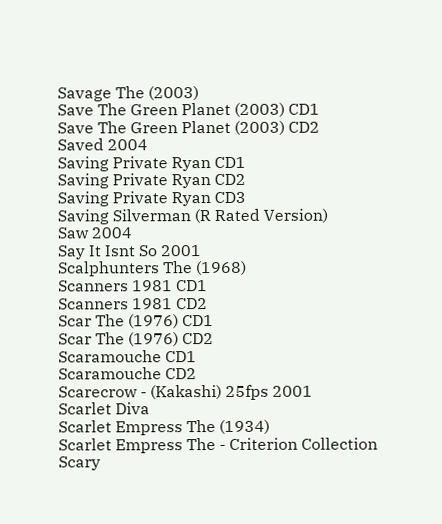Savage The (2003)
Save The Green Planet (2003) CD1
Save The Green Planet (2003) CD2
Saved 2004
Saving Private Ryan CD1
Saving Private Ryan CD2
Saving Private Ryan CD3
Saving Silverman (R Rated Version)
Saw 2004
Say It Isnt So 2001
Scalphunters The (1968)
Scanners 1981 CD1
Scanners 1981 CD2
Scar The (1976) CD1
Scar The (1976) CD2
Scaramouche CD1
Scaramouche CD2
Scarecrow - (Kakashi) 25fps 2001
Scarlet Diva
Scarlet Empress The (1934)
Scarlet Empress The - Criterion Collection
Scary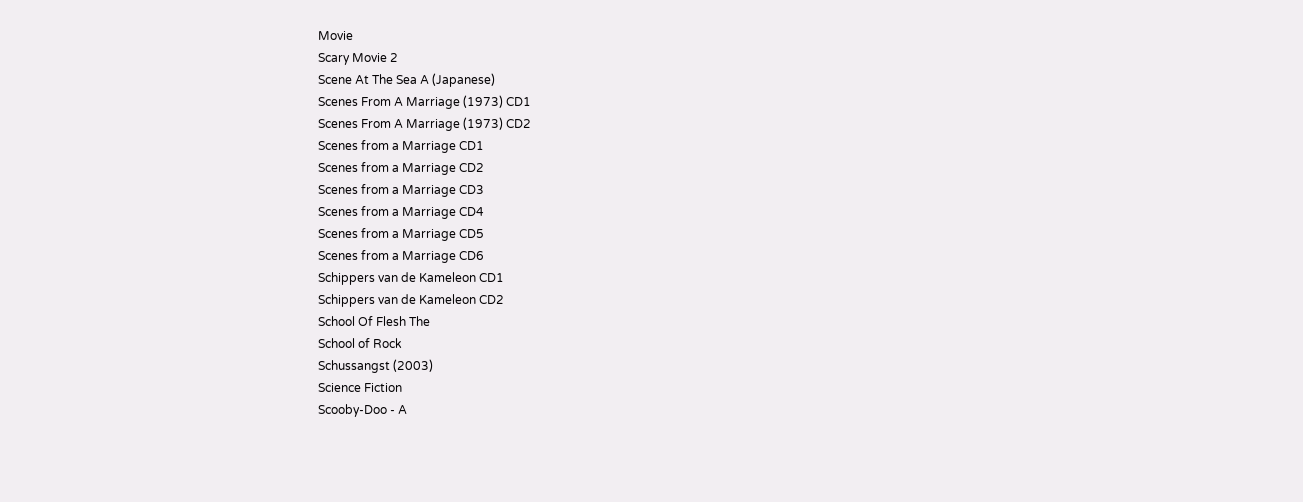Movie
Scary Movie 2
Scene At The Sea A (Japanese)
Scenes From A Marriage (1973) CD1
Scenes From A Marriage (1973) CD2
Scenes from a Marriage CD1
Scenes from a Marriage CD2
Scenes from a Marriage CD3
Scenes from a Marriage CD4
Scenes from a Marriage CD5
Scenes from a Marriage CD6
Schippers van de Kameleon CD1
Schippers van de Kameleon CD2
School Of Flesh The
School of Rock
Schussangst (2003)
Science Fiction
Scooby-Doo - A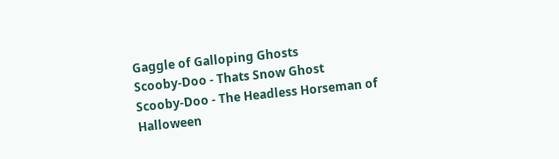Gaggle of Galloping Ghosts
Scooby-Doo - Thats Snow Ghost
Scooby-Doo - The Headless Horseman of Halloween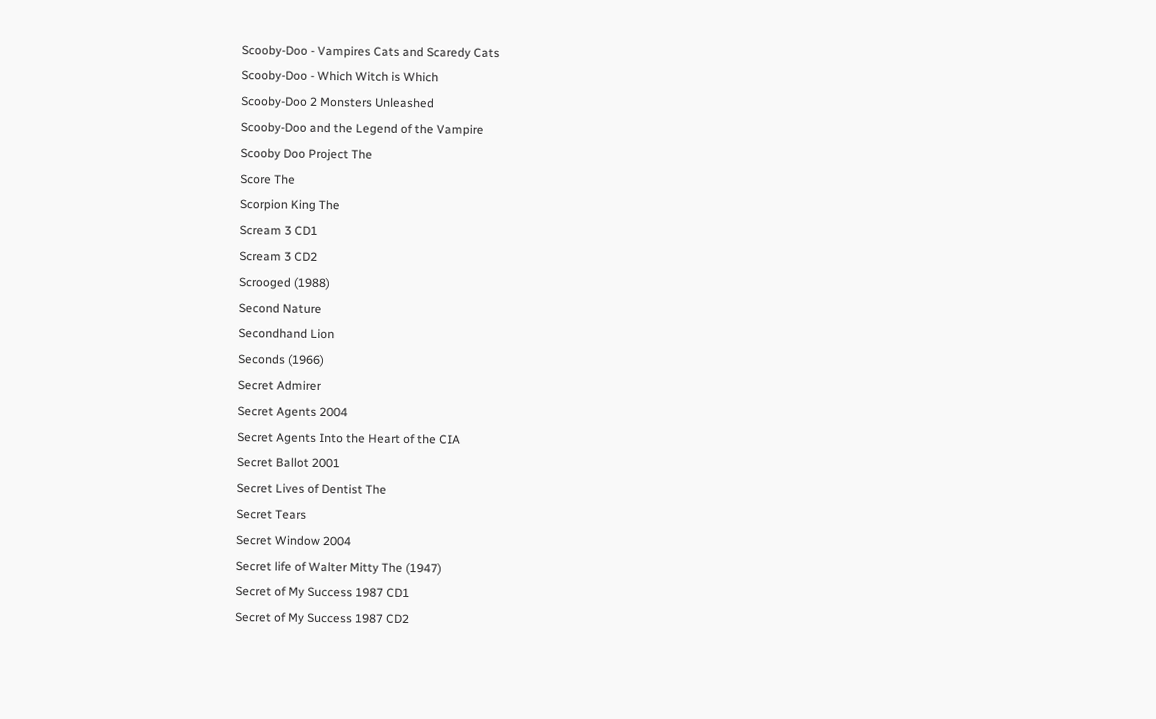Scooby-Doo - Vampires Cats and Scaredy Cats
Scooby-Doo - Which Witch is Which
Scooby-Doo 2 Monsters Unleashed
Scooby-Doo and the Legend of the Vampire
Scooby Doo Project The
Score The
Scorpion King The
Scream 3 CD1
Scream 3 CD2
Scrooged (1988)
Second Nature
Secondhand Lion
Seconds (1966)
Secret Admirer
Secret Agents 2004
Secret Agents Into the Heart of the CIA
Secret Ballot 2001
Secret Lives of Dentist The
Secret Tears
Secret Window 2004
Secret life of Walter Mitty The (1947)
Secret of My Success 1987 CD1
Secret of My Success 1987 CD2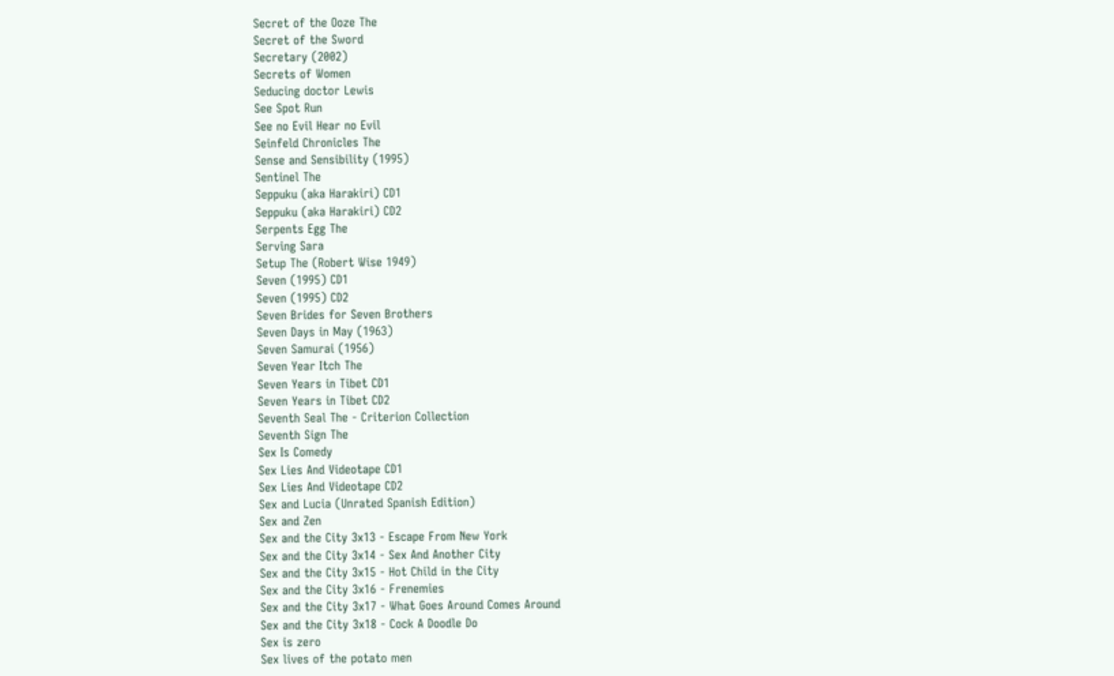Secret of the Ooze The
Secret of the Sword
Secretary (2002)
Secrets of Women
Seducing doctor Lewis
See Spot Run
See no Evil Hear no Evil
Seinfeld Chronicles The
Sense and Sensibility (1995)
Sentinel The
Seppuku (aka Harakiri) CD1
Seppuku (aka Harakiri) CD2
Serpents Egg The
Serving Sara
Setup The (Robert Wise 1949)
Seven (1995) CD1
Seven (1995) CD2
Seven Brides for Seven Brothers
Seven Days in May (1963)
Seven Samurai (1956)
Seven Year Itch The
Seven Years in Tibet CD1
Seven Years in Tibet CD2
Seventh Seal The - Criterion Collection
Seventh Sign The
Sex Is Comedy
Sex Lies And Videotape CD1
Sex Lies And Videotape CD2
Sex and Lucia (Unrated Spanish Edition)
Sex and Zen
Sex and the City 3x13 - Escape From New York
Sex and the City 3x14 - Sex And Another City
Sex and the City 3x15 - Hot Child in the City
Sex and the City 3x16 - Frenemies
Sex and the City 3x17 - What Goes Around Comes Around
Sex and the City 3x18 - Cock A Doodle Do
Sex is zero
Sex lives of the potato men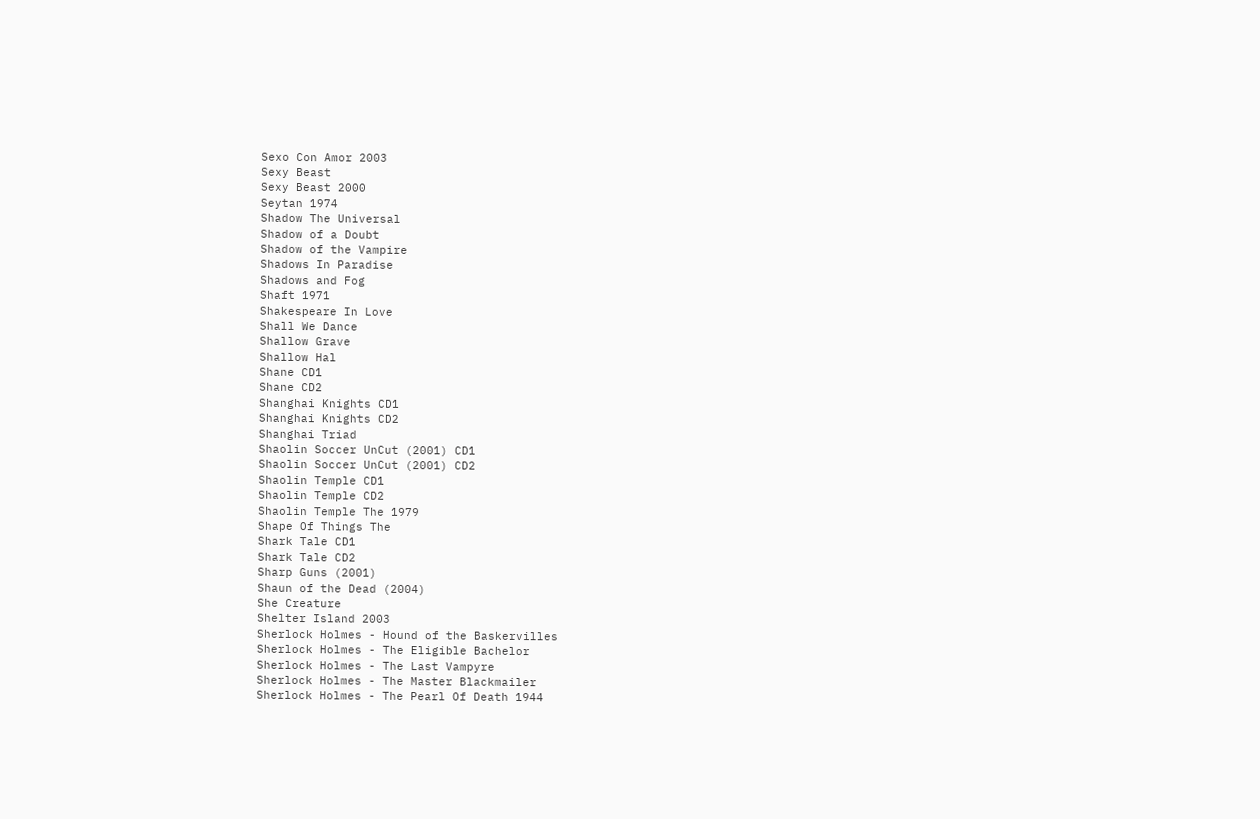Sexo Con Amor 2003
Sexy Beast
Sexy Beast 2000
Seytan 1974
Shadow The Universal
Shadow of a Doubt
Shadow of the Vampire
Shadows In Paradise
Shadows and Fog
Shaft 1971
Shakespeare In Love
Shall We Dance
Shallow Grave
Shallow Hal
Shane CD1
Shane CD2
Shanghai Knights CD1
Shanghai Knights CD2
Shanghai Triad
Shaolin Soccer UnCut (2001) CD1
Shaolin Soccer UnCut (2001) CD2
Shaolin Temple CD1
Shaolin Temple CD2
Shaolin Temple The 1979
Shape Of Things The
Shark Tale CD1
Shark Tale CD2
Sharp Guns (2001)
Shaun of the Dead (2004)
She Creature
Shelter Island 2003
Sherlock Holmes - Hound of the Baskervilles
Sherlock Holmes - The Eligible Bachelor
Sherlock Holmes - The Last Vampyre
Sherlock Holmes - The Master Blackmailer
Sherlock Holmes - The Pearl Of Death 1944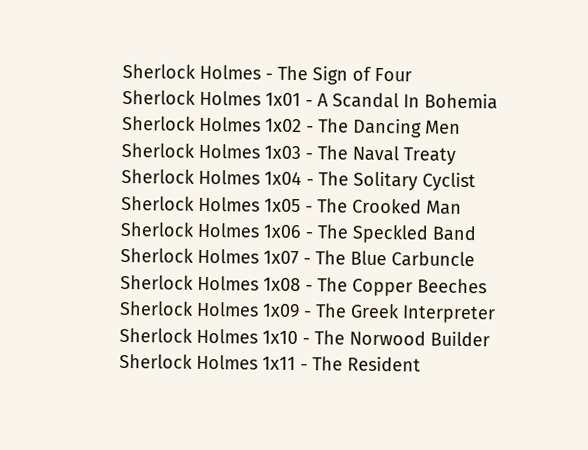Sherlock Holmes - The Sign of Four
Sherlock Holmes 1x01 - A Scandal In Bohemia
Sherlock Holmes 1x02 - The Dancing Men
Sherlock Holmes 1x03 - The Naval Treaty
Sherlock Holmes 1x04 - The Solitary Cyclist
Sherlock Holmes 1x05 - The Crooked Man
Sherlock Holmes 1x06 - The Speckled Band
Sherlock Holmes 1x07 - The Blue Carbuncle
Sherlock Holmes 1x08 - The Copper Beeches
Sherlock Holmes 1x09 - The Greek Interpreter
Sherlock Holmes 1x10 - The Norwood Builder
Sherlock Holmes 1x11 - The Resident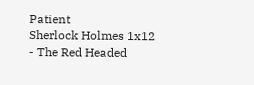Patient
Sherlock Holmes 1x12 - The Red Headed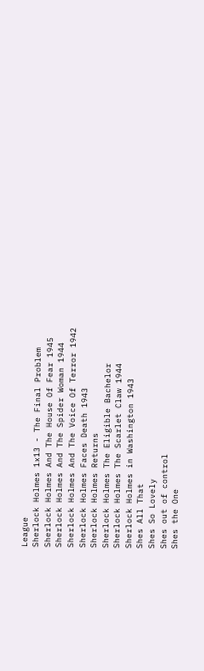League
Sherlock Holmes 1x13 - The Final Problem
Sherlock Holmes And The House Of Fear 1945
Sherlock Holmes And The Spider Woman 1944
Sherlock Holmes And The Voice Of Terror 1942
Sherlock Holmes Faces Death 1943
Sherlock Holmes Returns
Sherlock Holmes The Eligible Bachelor
Sherlock Holmes The Scarlet Claw 1944
Sherlock Holmes in Washington 1943
Shes All That
Shes So Lovely
Shes out of control
Shes the One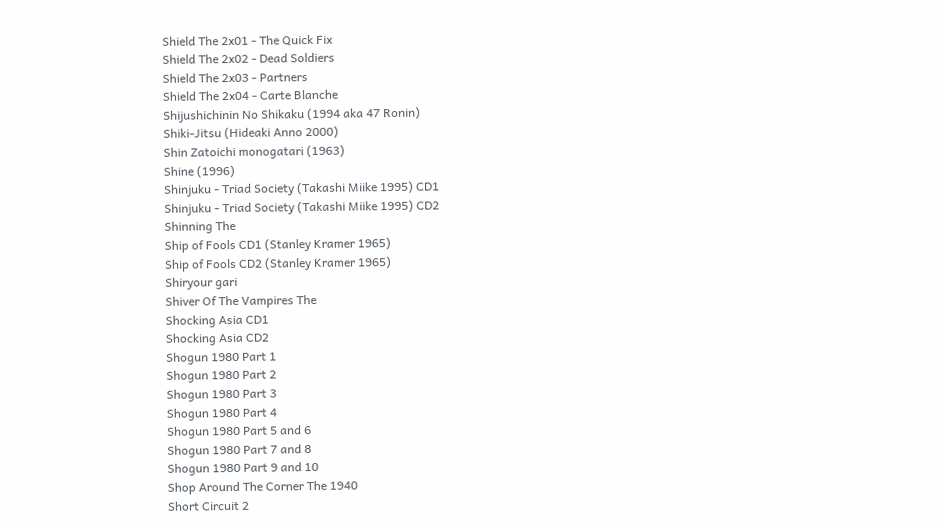Shield The 2x01 - The Quick Fix
Shield The 2x02 - Dead Soldiers
Shield The 2x03 - Partners
Shield The 2x04 - Carte Blanche
Shijushichinin No Shikaku (1994 aka 47 Ronin)
Shiki-Jitsu (Hideaki Anno 2000)
Shin Zatoichi monogatari (1963)
Shine (1996)
Shinjuku - Triad Society (Takashi Miike 1995) CD1
Shinjuku - Triad Society (Takashi Miike 1995) CD2
Shinning The
Ship of Fools CD1 (Stanley Kramer 1965)
Ship of Fools CD2 (Stanley Kramer 1965)
Shiryour gari
Shiver Of The Vampires The
Shocking Asia CD1
Shocking Asia CD2
Shogun 1980 Part 1
Shogun 1980 Part 2
Shogun 1980 Part 3
Shogun 1980 Part 4
Shogun 1980 Part 5 and 6
Shogun 1980 Part 7 and 8
Shogun 1980 Part 9 and 10
Shop Around The Corner The 1940
Short Circuit 2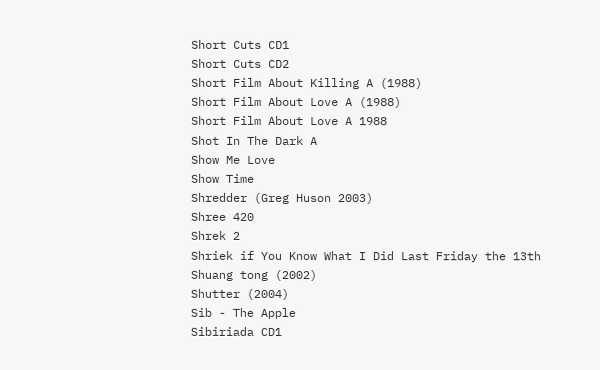Short Cuts CD1
Short Cuts CD2
Short Film About Killing A (1988)
Short Film About Love A (1988)
Short Film About Love A 1988
Shot In The Dark A
Show Me Love
Show Time
Shredder (Greg Huson 2003)
Shree 420
Shrek 2
Shriek if You Know What I Did Last Friday the 13th
Shuang tong (2002)
Shutter (2004)
Sib - The Apple
Sibiriada CD1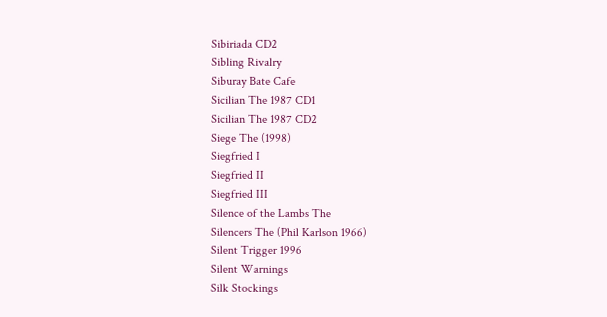Sibiriada CD2
Sibling Rivalry
Siburay Bate Cafe
Sicilian The 1987 CD1
Sicilian The 1987 CD2
Siege The (1998)
Siegfried I
Siegfried II
Siegfried III
Silence of the Lambs The
Silencers The (Phil Karlson 1966)
Silent Trigger 1996
Silent Warnings
Silk Stockings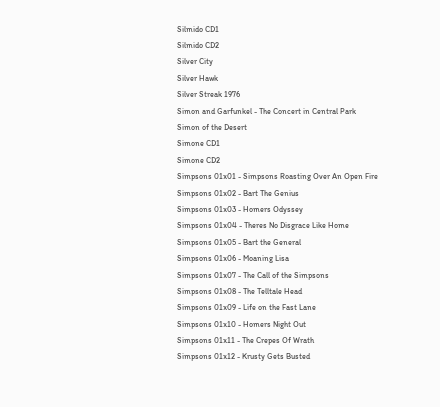Silmido CD1
Silmido CD2
Silver City
Silver Hawk
Silver Streak 1976
Simon and Garfunkel - The Concert in Central Park
Simon of the Desert
Simone CD1
Simone CD2
Simpsons 01x01 - Simpsons Roasting Over An Open Fire
Simpsons 01x02 - Bart The Genius
Simpsons 01x03 - Homers Odyssey
Simpsons 01x04 - Theres No Disgrace Like Home
Simpsons 01x05 - Bart the General
Simpsons 01x06 - Moaning Lisa
Simpsons 01x07 - The Call of the Simpsons
Simpsons 01x08 - The Telltale Head
Simpsons 01x09 - Life on the Fast Lane
Simpsons 01x10 - Homers Night Out
Simpsons 01x11 - The Crepes Of Wrath
Simpsons 01x12 - Krusty Gets Busted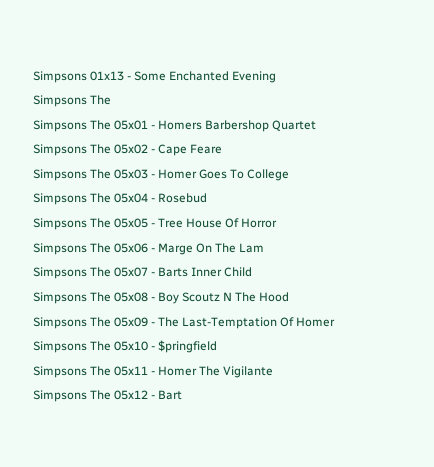Simpsons 01x13 - Some Enchanted Evening
Simpsons The
Simpsons The 05x01 - Homers Barbershop Quartet
Simpsons The 05x02 - Cape Feare
Simpsons The 05x03 - Homer Goes To College
Simpsons The 05x04 - Rosebud
Simpsons The 05x05 - Tree House Of Horror
Simpsons The 05x06 - Marge On The Lam
Simpsons The 05x07 - Barts Inner Child
Simpsons The 05x08 - Boy Scoutz N The Hood
Simpsons The 05x09 - The Last-Temptation Of Homer
Simpsons The 05x10 - $pringfield
Simpsons The 05x11 - Homer The Vigilante
Simpsons The 05x12 - Bart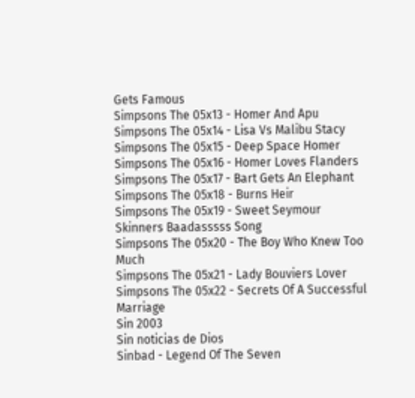Gets Famous
Simpsons The 05x13 - Homer And Apu
Simpsons The 05x14 - Lisa Vs Malibu Stacy
Simpsons The 05x15 - Deep Space Homer
Simpsons The 05x16 - Homer Loves Flanders
Simpsons The 05x17 - Bart Gets An Elephant
Simpsons The 05x18 - Burns Heir
Simpsons The 05x19 - Sweet Seymour Skinners Baadasssss Song
Simpsons The 05x20 - The Boy Who Knew Too Much
Simpsons The 05x21 - Lady Bouviers Lover
Simpsons The 05x22 - Secrets Of A Successful Marriage
Sin 2003
Sin noticias de Dios
Sinbad - Legend Of The Seven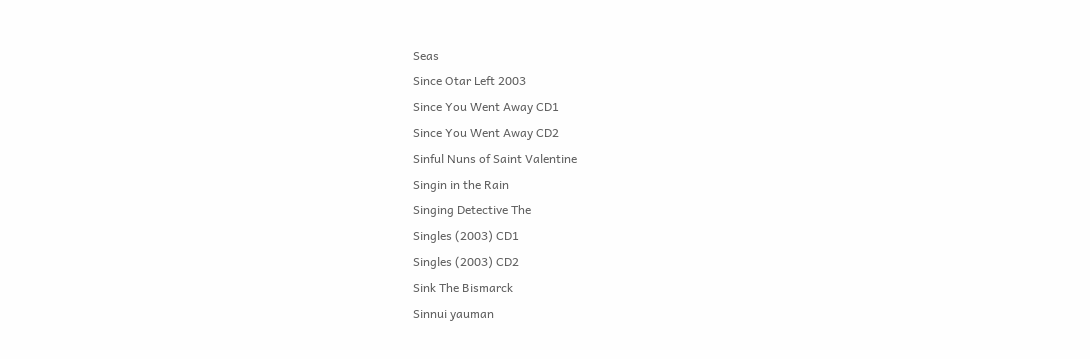Seas
Since Otar Left 2003
Since You Went Away CD1
Since You Went Away CD2
Sinful Nuns of Saint Valentine
Singin in the Rain
Singing Detective The
Singles (2003) CD1
Singles (2003) CD2
Sink The Bismarck
Sinnui yauman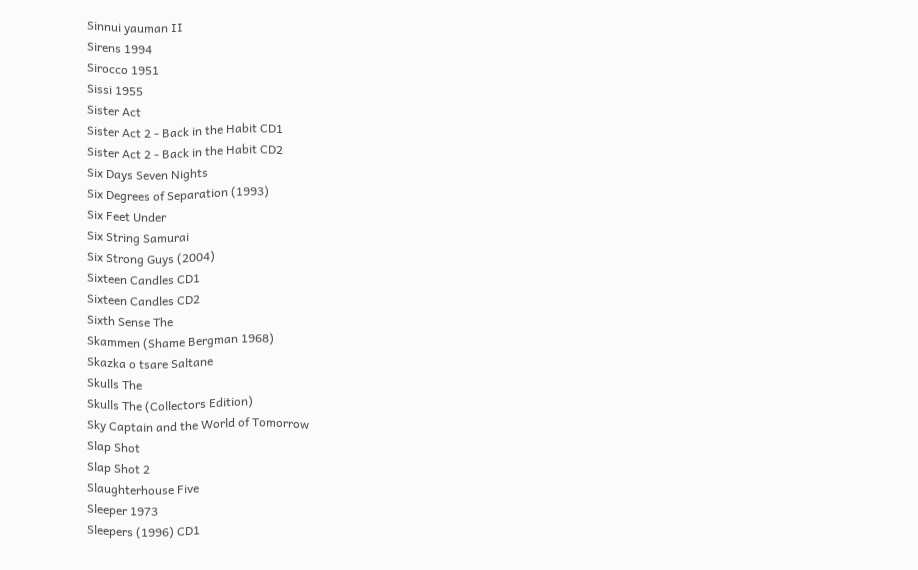Sinnui yauman II
Sirens 1994
Sirocco 1951
Sissi 1955
Sister Act
Sister Act 2 - Back in the Habit CD1
Sister Act 2 - Back in the Habit CD2
Six Days Seven Nights
Six Degrees of Separation (1993)
Six Feet Under
Six String Samurai
Six Strong Guys (2004)
Sixteen Candles CD1
Sixteen Candles CD2
Sixth Sense The
Skammen (Shame Bergman 1968)
Skazka o tsare Saltane
Skulls The
Skulls The (Collectors Edition)
Sky Captain and the World of Tomorrow
Slap Shot
Slap Shot 2
Slaughterhouse Five
Sleeper 1973
Sleepers (1996) CD1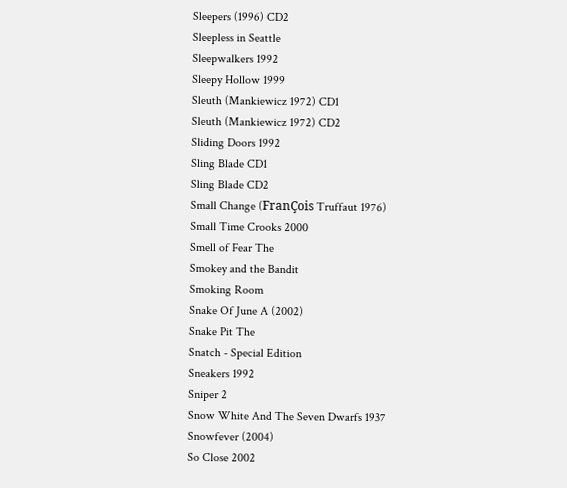Sleepers (1996) CD2
Sleepless in Seattle
Sleepwalkers 1992
Sleepy Hollow 1999
Sleuth (Mankiewicz 1972) CD1
Sleuth (Mankiewicz 1972) CD2
Sliding Doors 1992
Sling Blade CD1
Sling Blade CD2
Small Change (FranÇois Truffaut 1976)
Small Time Crooks 2000
Smell of Fear The
Smokey and the Bandit
Smoking Room
Snake Of June A (2002)
Snake Pit The
Snatch - Special Edition
Sneakers 1992
Sniper 2
Snow White And The Seven Dwarfs 1937
Snowfever (2004)
So Close 2002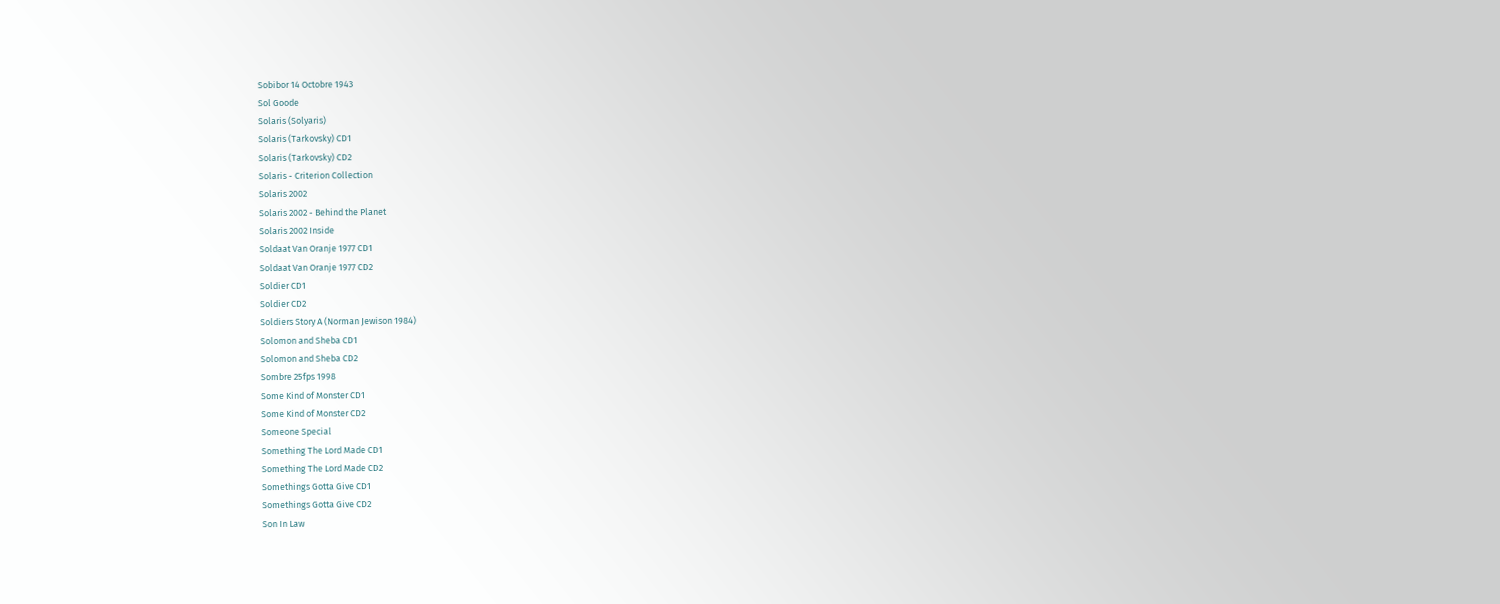Sobibor 14 Octobre 1943
Sol Goode
Solaris (Solyaris)
Solaris (Tarkovsky) CD1
Solaris (Tarkovsky) CD2
Solaris - Criterion Collection
Solaris 2002
Solaris 2002 - Behind the Planet
Solaris 2002 Inside
Soldaat Van Oranje 1977 CD1
Soldaat Van Oranje 1977 CD2
Soldier CD1
Soldier CD2
Soldiers Story A (Norman Jewison 1984)
Solomon and Sheba CD1
Solomon and Sheba CD2
Sombre 25fps 1998
Some Kind of Monster CD1
Some Kind of Monster CD2
Someone Special
Something The Lord Made CD1
Something The Lord Made CD2
Somethings Gotta Give CD1
Somethings Gotta Give CD2
Son In Law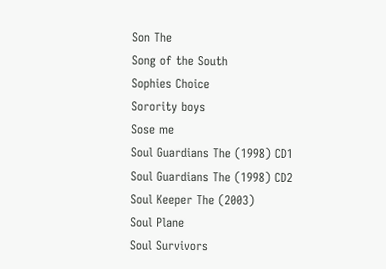Son The
Song of the South
Sophies Choice
Sorority boys
Sose me
Soul Guardians The (1998) CD1
Soul Guardians The (1998) CD2
Soul Keeper The (2003)
Soul Plane
Soul Survivors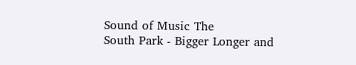Sound of Music The
South Park - Bigger Longer and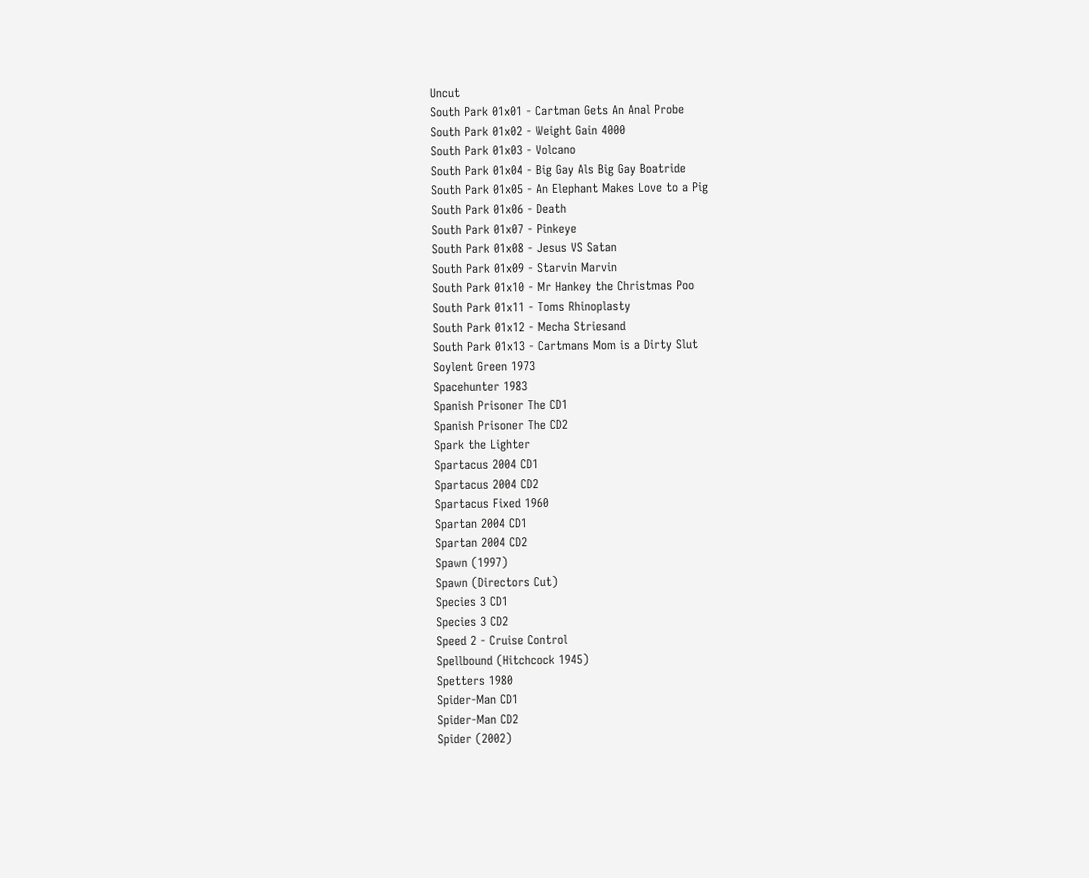Uncut
South Park 01x01 - Cartman Gets An Anal Probe
South Park 01x02 - Weight Gain 4000
South Park 01x03 - Volcano
South Park 01x04 - Big Gay Als Big Gay Boatride
South Park 01x05 - An Elephant Makes Love to a Pig
South Park 01x06 - Death
South Park 01x07 - Pinkeye
South Park 01x08 - Jesus VS Satan
South Park 01x09 - Starvin Marvin
South Park 01x10 - Mr Hankey the Christmas Poo
South Park 01x11 - Toms Rhinoplasty
South Park 01x12 - Mecha Striesand
South Park 01x13 - Cartmans Mom is a Dirty Slut
Soylent Green 1973
Spacehunter 1983
Spanish Prisoner The CD1
Spanish Prisoner The CD2
Spark the Lighter
Spartacus 2004 CD1
Spartacus 2004 CD2
Spartacus Fixed 1960
Spartan 2004 CD1
Spartan 2004 CD2
Spawn (1997)
Spawn (Directors Cut)
Species 3 CD1
Species 3 CD2
Speed 2 - Cruise Control
Spellbound (Hitchcock 1945)
Spetters 1980
Spider-Man CD1
Spider-Man CD2
Spider (2002)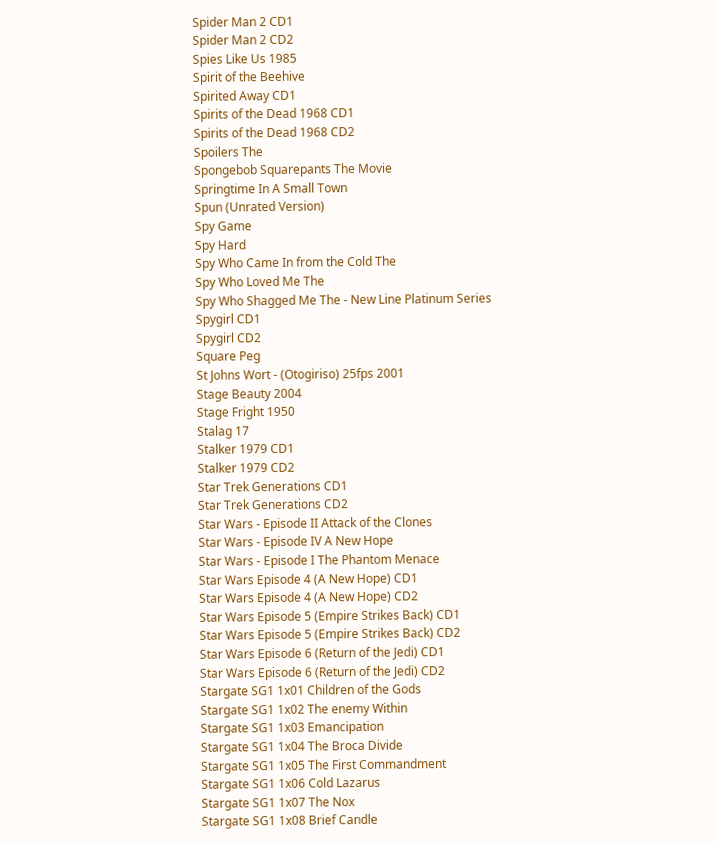Spider Man 2 CD1
Spider Man 2 CD2
Spies Like Us 1985
Spirit of the Beehive
Spirited Away CD1
Spirits of the Dead 1968 CD1
Spirits of the Dead 1968 CD2
Spoilers The
Spongebob Squarepants The Movie
Springtime In A Small Town
Spun (Unrated Version)
Spy Game
Spy Hard
Spy Who Came In from the Cold The
Spy Who Loved Me The
Spy Who Shagged Me The - New Line Platinum Series
Spygirl CD1
Spygirl CD2
Square Peg
St Johns Wort - (Otogiriso) 25fps 2001
Stage Beauty 2004
Stage Fright 1950
Stalag 17
Stalker 1979 CD1
Stalker 1979 CD2
Star Trek Generations CD1
Star Trek Generations CD2
Star Wars - Episode II Attack of the Clones
Star Wars - Episode IV A New Hope
Star Wars - Episode I The Phantom Menace
Star Wars Episode 4 (A New Hope) CD1
Star Wars Episode 4 (A New Hope) CD2
Star Wars Episode 5 (Empire Strikes Back) CD1
Star Wars Episode 5 (Empire Strikes Back) CD2
Star Wars Episode 6 (Return of the Jedi) CD1
Star Wars Episode 6 (Return of the Jedi) CD2
Stargate SG1 1x01 Children of the Gods
Stargate SG1 1x02 The enemy Within
Stargate SG1 1x03 Emancipation
Stargate SG1 1x04 The Broca Divide
Stargate SG1 1x05 The First Commandment
Stargate SG1 1x06 Cold Lazarus
Stargate SG1 1x07 The Nox
Stargate SG1 1x08 Brief Candle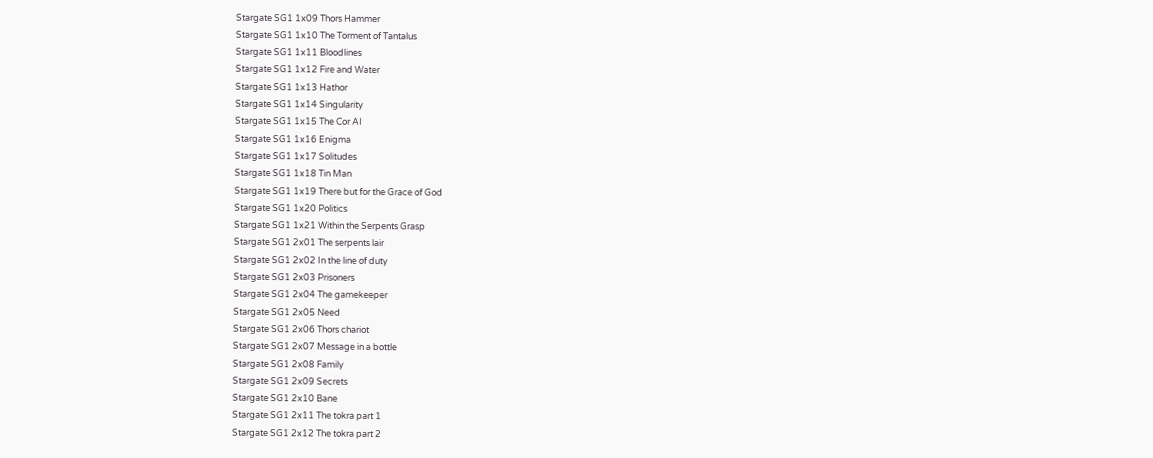Stargate SG1 1x09 Thors Hammer
Stargate SG1 1x10 The Torment of Tantalus
Stargate SG1 1x11 Bloodlines
Stargate SG1 1x12 Fire and Water
Stargate SG1 1x13 Hathor
Stargate SG1 1x14 Singularity
Stargate SG1 1x15 The Cor AI
Stargate SG1 1x16 Enigma
Stargate SG1 1x17 Solitudes
Stargate SG1 1x18 Tin Man
Stargate SG1 1x19 There but for the Grace of God
Stargate SG1 1x20 Politics
Stargate SG1 1x21 Within the Serpents Grasp
Stargate SG1 2x01 The serpents lair
Stargate SG1 2x02 In the line of duty
Stargate SG1 2x03 Prisoners
Stargate SG1 2x04 The gamekeeper
Stargate SG1 2x05 Need
Stargate SG1 2x06 Thors chariot
Stargate SG1 2x07 Message in a bottle
Stargate SG1 2x08 Family
Stargate SG1 2x09 Secrets
Stargate SG1 2x10 Bane
Stargate SG1 2x11 The tokra part 1
Stargate SG1 2x12 The tokra part 2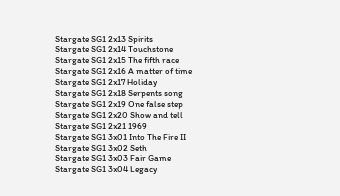Stargate SG1 2x13 Spirits
Stargate SG1 2x14 Touchstone
Stargate SG1 2x15 The fifth race
Stargate SG1 2x16 A matter of time
Stargate SG1 2x17 Holiday
Stargate SG1 2x18 Serpents song
Stargate SG1 2x19 One false step
Stargate SG1 2x20 Show and tell
Stargate SG1 2x21 1969
Stargate SG1 3x01 Into The Fire II
Stargate SG1 3x02 Seth
Stargate SG1 3x03 Fair Game
Stargate SG1 3x04 Legacy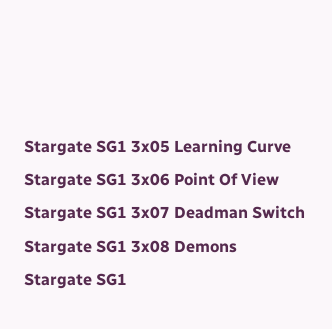Stargate SG1 3x05 Learning Curve
Stargate SG1 3x06 Point Of View
Stargate SG1 3x07 Deadman Switch
Stargate SG1 3x08 Demons
Stargate SG1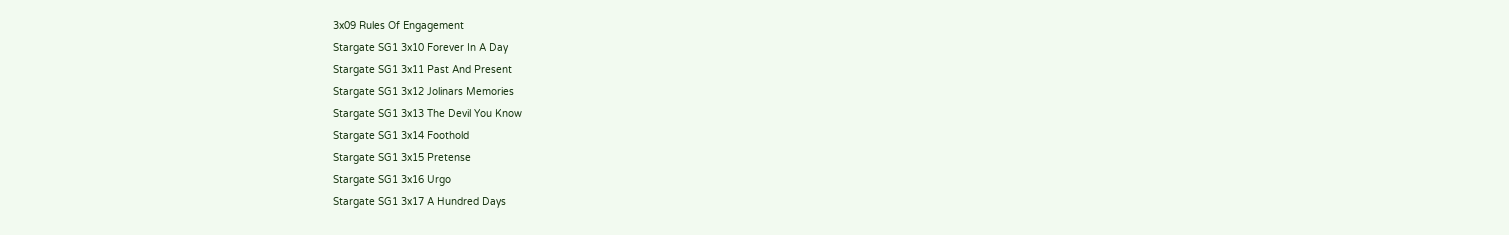3x09 Rules Of Engagement
Stargate SG1 3x10 Forever In A Day
Stargate SG1 3x11 Past And Present
Stargate SG1 3x12 Jolinars Memories
Stargate SG1 3x13 The Devil You Know
Stargate SG1 3x14 Foothold
Stargate SG1 3x15 Pretense
Stargate SG1 3x16 Urgo
Stargate SG1 3x17 A Hundred Days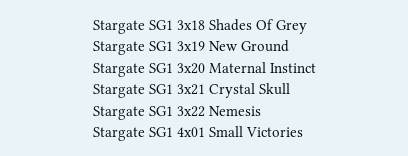Stargate SG1 3x18 Shades Of Grey
Stargate SG1 3x19 New Ground
Stargate SG1 3x20 Maternal Instinct
Stargate SG1 3x21 Crystal Skull
Stargate SG1 3x22 Nemesis
Stargate SG1 4x01 Small Victories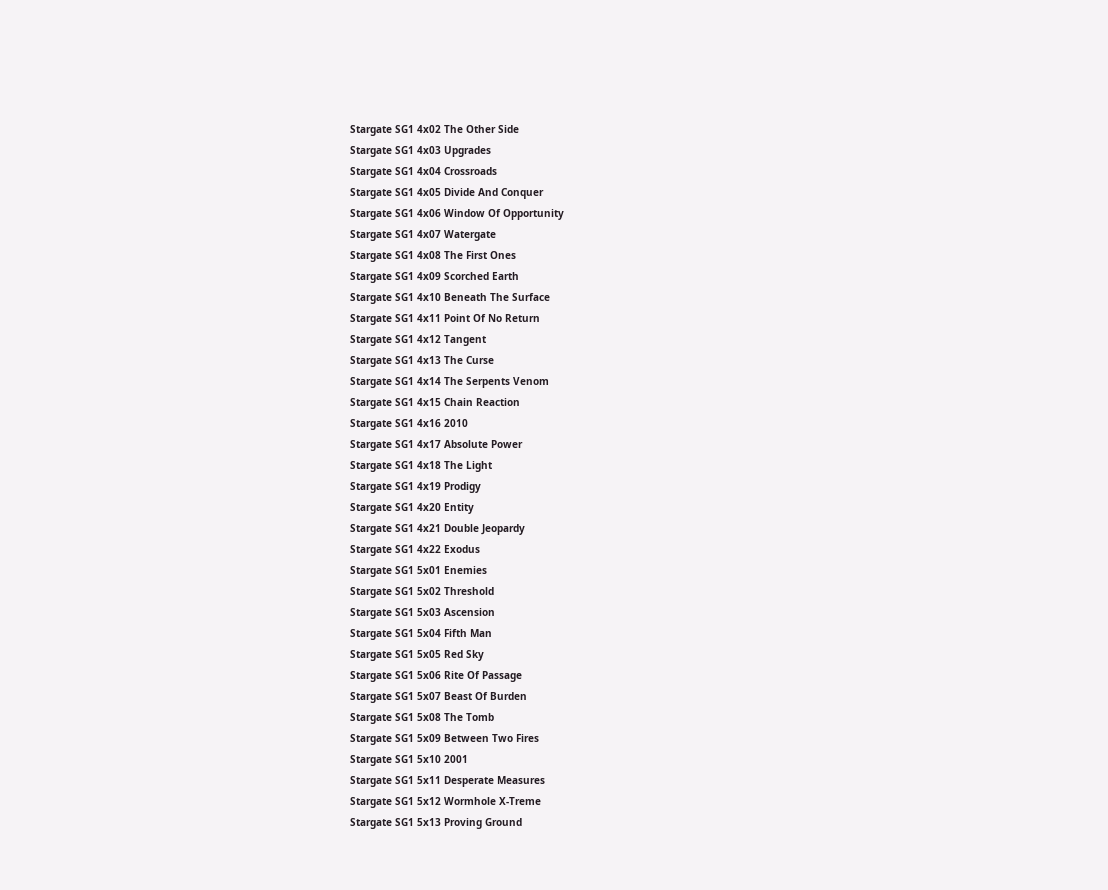Stargate SG1 4x02 The Other Side
Stargate SG1 4x03 Upgrades
Stargate SG1 4x04 Crossroads
Stargate SG1 4x05 Divide And Conquer
Stargate SG1 4x06 Window Of Opportunity
Stargate SG1 4x07 Watergate
Stargate SG1 4x08 The First Ones
Stargate SG1 4x09 Scorched Earth
Stargate SG1 4x10 Beneath The Surface
Stargate SG1 4x11 Point Of No Return
Stargate SG1 4x12 Tangent
Stargate SG1 4x13 The Curse
Stargate SG1 4x14 The Serpents Venom
Stargate SG1 4x15 Chain Reaction
Stargate SG1 4x16 2010
Stargate SG1 4x17 Absolute Power
Stargate SG1 4x18 The Light
Stargate SG1 4x19 Prodigy
Stargate SG1 4x20 Entity
Stargate SG1 4x21 Double Jeopardy
Stargate SG1 4x22 Exodus
Stargate SG1 5x01 Enemies
Stargate SG1 5x02 Threshold
Stargate SG1 5x03 Ascension
Stargate SG1 5x04 Fifth Man
Stargate SG1 5x05 Red Sky
Stargate SG1 5x06 Rite Of Passage
Stargate SG1 5x07 Beast Of Burden
Stargate SG1 5x08 The Tomb
Stargate SG1 5x09 Between Two Fires
Stargate SG1 5x10 2001
Stargate SG1 5x11 Desperate Measures
Stargate SG1 5x12 Wormhole X-Treme
Stargate SG1 5x13 Proving Ground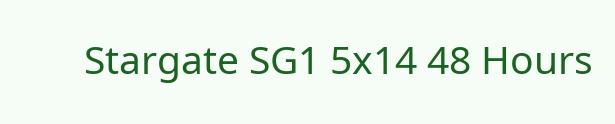Stargate SG1 5x14 48 Hours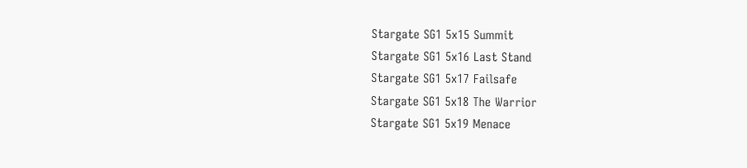Stargate SG1 5x15 Summit
Stargate SG1 5x16 Last Stand
Stargate SG1 5x17 Failsafe
Stargate SG1 5x18 The Warrior
Stargate SG1 5x19 Menace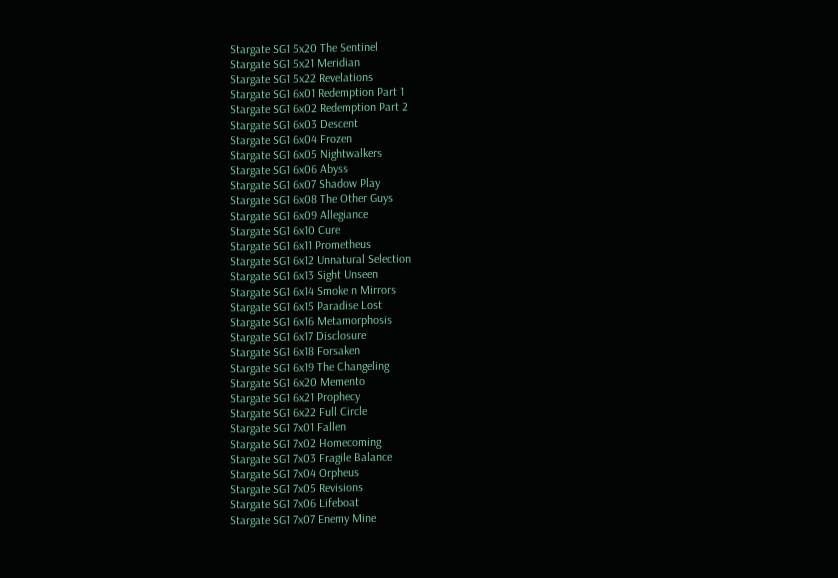Stargate SG1 5x20 The Sentinel
Stargate SG1 5x21 Meridian
Stargate SG1 5x22 Revelations
Stargate SG1 6x01 Redemption Part 1
Stargate SG1 6x02 Redemption Part 2
Stargate SG1 6x03 Descent
Stargate SG1 6x04 Frozen
Stargate SG1 6x05 Nightwalkers
Stargate SG1 6x06 Abyss
Stargate SG1 6x07 Shadow Play
Stargate SG1 6x08 The Other Guys
Stargate SG1 6x09 Allegiance
Stargate SG1 6x10 Cure
Stargate SG1 6x11 Prometheus
Stargate SG1 6x12 Unnatural Selection
Stargate SG1 6x13 Sight Unseen
Stargate SG1 6x14 Smoke n Mirrors
Stargate SG1 6x15 Paradise Lost
Stargate SG1 6x16 Metamorphosis
Stargate SG1 6x17 Disclosure
Stargate SG1 6x18 Forsaken
Stargate SG1 6x19 The Changeling
Stargate SG1 6x20 Memento
Stargate SG1 6x21 Prophecy
Stargate SG1 6x22 Full Circle
Stargate SG1 7x01 Fallen
Stargate SG1 7x02 Homecoming
Stargate SG1 7x03 Fragile Balance
Stargate SG1 7x04 Orpheus
Stargate SG1 7x05 Revisions
Stargate SG1 7x06 Lifeboat
Stargate SG1 7x07 Enemy Mine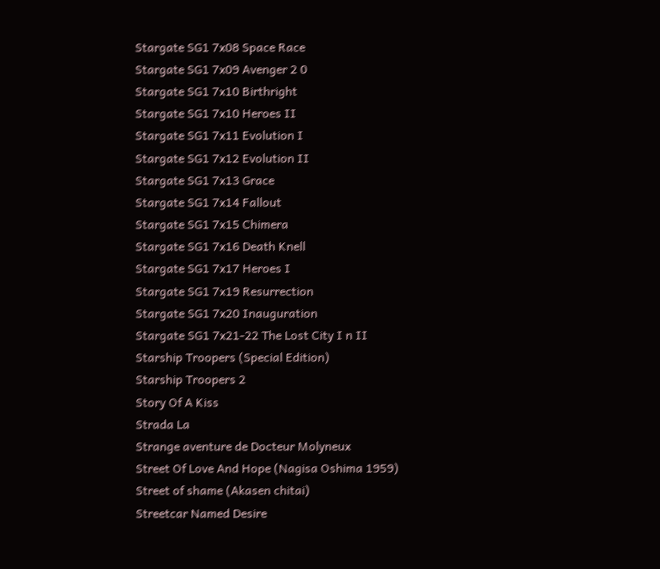Stargate SG1 7x08 Space Race
Stargate SG1 7x09 Avenger 2 0
Stargate SG1 7x10 Birthright
Stargate SG1 7x10 Heroes II
Stargate SG1 7x11 Evolution I
Stargate SG1 7x12 Evolution II
Stargate SG1 7x13 Grace
Stargate SG1 7x14 Fallout
Stargate SG1 7x15 Chimera
Stargate SG1 7x16 Death Knell
Stargate SG1 7x17 Heroes I
Stargate SG1 7x19 Resurrection
Stargate SG1 7x20 Inauguration
Stargate SG1 7x21-22 The Lost City I n II
Starship Troopers (Special Edition)
Starship Troopers 2
Story Of A Kiss
Strada La
Strange aventure de Docteur Molyneux
Street Of Love And Hope (Nagisa Oshima 1959)
Street of shame (Akasen chitai)
Streetcar Named Desire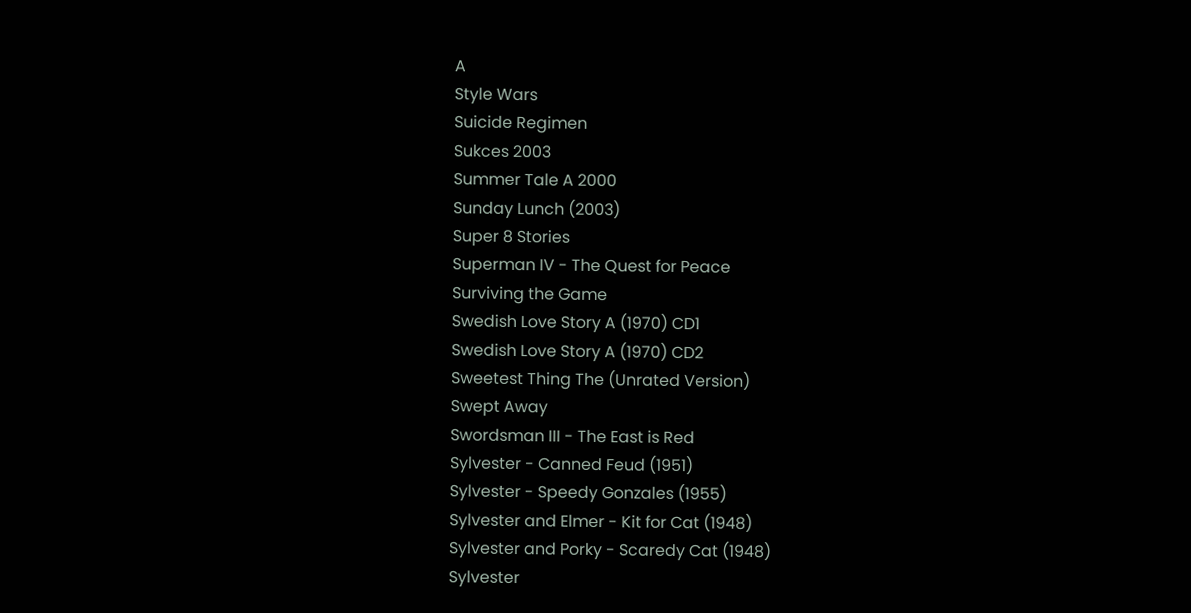A
Style Wars
Suicide Regimen
Sukces 2003
Summer Tale A 2000
Sunday Lunch (2003)
Super 8 Stories
Superman IV - The Quest for Peace
Surviving the Game
Swedish Love Story A (1970) CD1
Swedish Love Story A (1970) CD2
Sweetest Thing The (Unrated Version)
Swept Away
Swordsman III - The East is Red
Sylvester - Canned Feud (1951)
Sylvester - Speedy Gonzales (1955)
Sylvester and Elmer - Kit for Cat (1948)
Sylvester and Porky - Scaredy Cat (1948)
Sylvester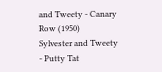and Tweety - Canary Row (1950)
Sylvester and Tweety - Putty Tat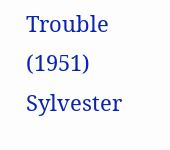Trouble (1951)
Sylvester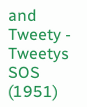and Tweety - Tweetys SOS (1951)